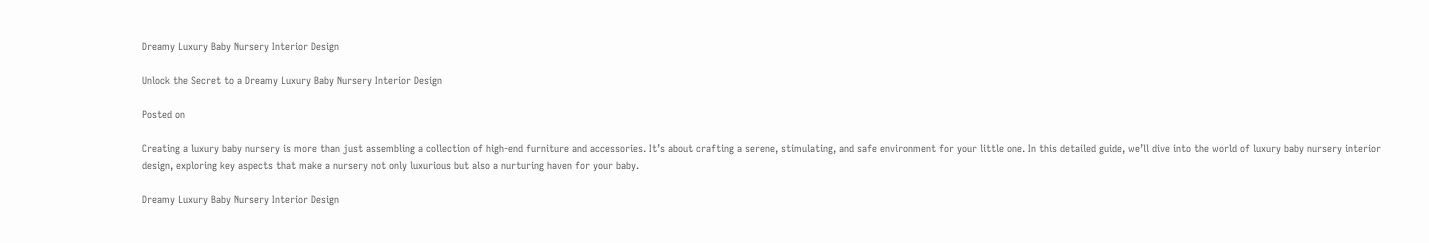Dreamy Luxury Baby Nursery Interior Design

Unlock the Secret to a Dreamy Luxury Baby Nursery Interior Design

Posted on

Creating a luxury baby nursery is more than just assembling a collection of high-end furniture and accessories. It’s about crafting a serene, stimulating, and safe environment for your little one. In this detailed guide, we’ll dive into the world of luxury baby nursery interior design, exploring key aspects that make a nursery not only luxurious but also a nurturing haven for your baby.

Dreamy Luxury Baby Nursery Interior Design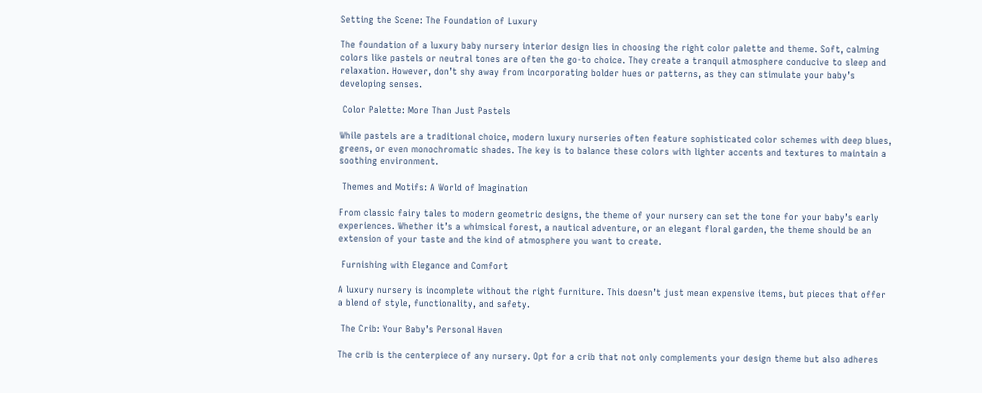Setting the Scene: The Foundation of Luxury

The foundation of a luxury baby nursery interior design lies in choosing the right color palette and theme. Soft, calming colors like pastels or neutral tones are often the go-to choice. They create a tranquil atmosphere conducive to sleep and relaxation. However, don’t shy away from incorporating bolder hues or patterns, as they can stimulate your baby’s developing senses.

 Color Palette: More Than Just Pastels

While pastels are a traditional choice, modern luxury nurseries often feature sophisticated color schemes with deep blues, greens, or even monochromatic shades. The key is to balance these colors with lighter accents and textures to maintain a soothing environment.

 Themes and Motifs: A World of Imagination

From classic fairy tales to modern geometric designs, the theme of your nursery can set the tone for your baby’s early experiences. Whether it’s a whimsical forest, a nautical adventure, or an elegant floral garden, the theme should be an extension of your taste and the kind of atmosphere you want to create.

 Furnishing with Elegance and Comfort

A luxury nursery is incomplete without the right furniture. This doesn’t just mean expensive items, but pieces that offer a blend of style, functionality, and safety.

 The Crib: Your Baby’s Personal Haven

The crib is the centerpiece of any nursery. Opt for a crib that not only complements your design theme but also adheres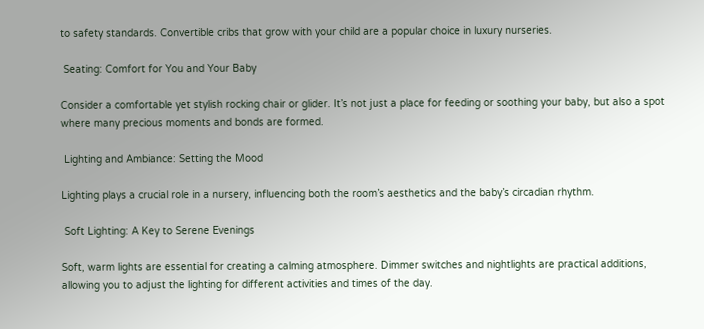to safety standards. Convertible cribs that grow with your child are a popular choice in luxury nurseries.

 Seating: Comfort for You and Your Baby

Consider a comfortable yet stylish rocking chair or glider. It’s not just a place for feeding or soothing your baby, but also a spot where many precious moments and bonds are formed.

 Lighting and Ambiance: Setting the Mood

Lighting plays a crucial role in a nursery, influencing both the room’s aesthetics and the baby’s circadian rhythm.

 Soft Lighting: A Key to Serene Evenings

Soft, warm lights are essential for creating a calming atmosphere. Dimmer switches and nightlights are practical additions, allowing you to adjust the lighting for different activities and times of the day.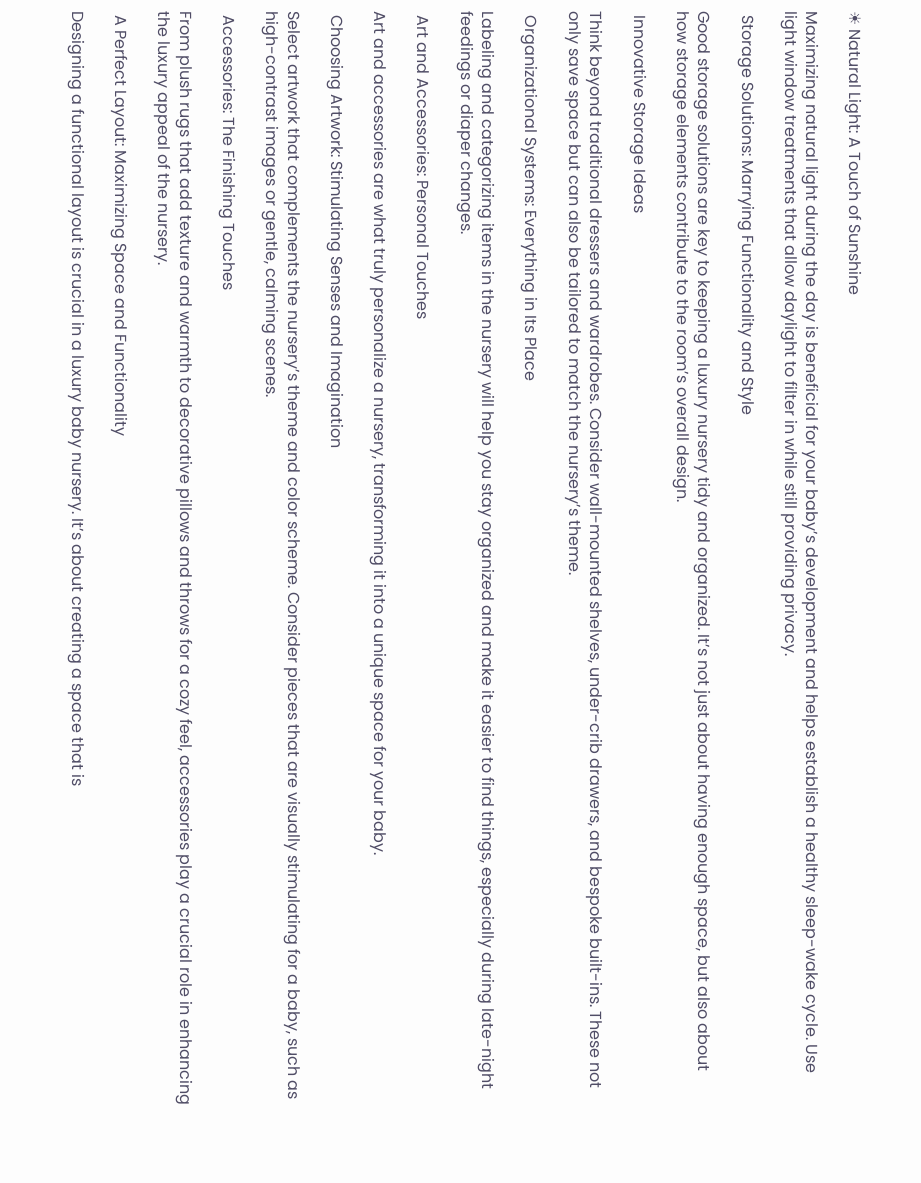☀ Natural Light: A Touch of Sunshine

Maximizing natural light during the day is beneficial for your baby’s development and helps establish a healthy sleep-wake cycle. Use light window treatments that allow daylight to filter in while still providing privacy.

 Storage Solutions: Marrying Functionality and Style

Good storage solutions are key to keeping a luxury nursery tidy and organized. It’s not just about having enough space, but also about how storage elements contribute to the room’s overall design.

 Innovative Storage Ideas

Think beyond traditional dressers and wardrobes. Consider wall-mounted shelves, under-crib drawers, and bespoke built-ins. These not only save space but can also be tailored to match the nursery’s theme.

 Organizational Systems: Everything in Its Place

Labeling and categorizing items in the nursery will help you stay organized and make it easier to find things, especially during late-night feedings or diaper changes.

 Art and Accessories: Personal Touches

Art and accessories are what truly personalize a nursery, transforming it into a unique space for your baby.

 Choosing Artwork: Stimulating Senses and Imagination

Select artwork that complements the nursery’s theme and color scheme. Consider pieces that are visually stimulating for a baby, such as high-contrast images or gentle, calming scenes.

 Accessories: The Finishing Touches

From plush rugs that add texture and warmth to decorative pillows and throws for a cozy feel, accessories play a crucial role in enhancing the luxury appeal of the nursery.

 A Perfect Layout: Maximizing Space and Functionality

Designing a functional layout is crucial in a luxury baby nursery. It’s about creating a space that is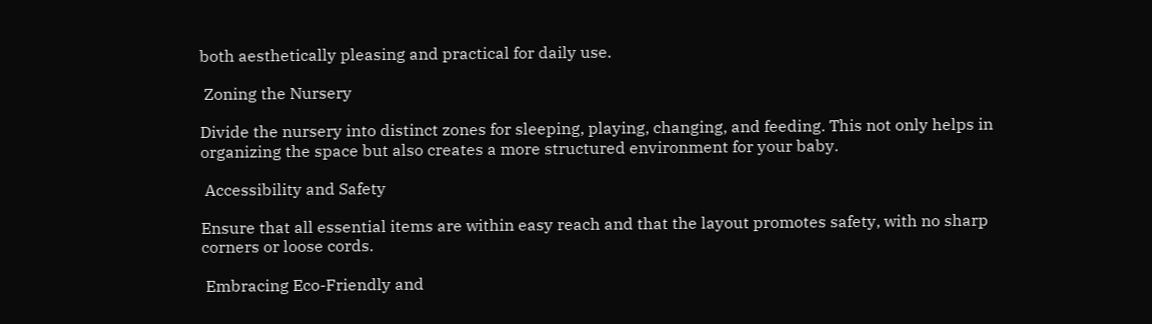both aesthetically pleasing and practical for daily use.

 Zoning the Nursery

Divide the nursery into distinct zones for sleeping, playing, changing, and feeding. This not only helps in organizing the space but also creates a more structured environment for your baby.

 Accessibility and Safety

Ensure that all essential items are within easy reach and that the layout promotes safety, with no sharp corners or loose cords.

 Embracing Eco-Friendly and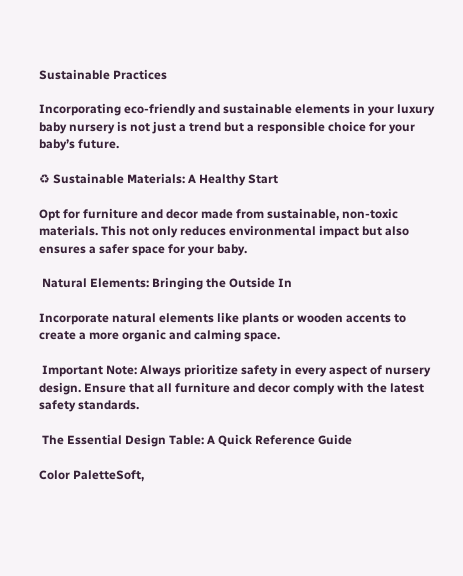Sustainable Practices

Incorporating eco-friendly and sustainable elements in your luxury baby nursery is not just a trend but a responsible choice for your baby’s future.

♻ Sustainable Materials: A Healthy Start

Opt for furniture and decor made from sustainable, non-toxic materials. This not only reduces environmental impact but also ensures a safer space for your baby.

 Natural Elements: Bringing the Outside In

Incorporate natural elements like plants or wooden accents to create a more organic and calming space.

 Important Note: Always prioritize safety in every aspect of nursery design. Ensure that all furniture and decor comply with the latest safety standards.

 The Essential Design Table: A Quick Reference Guide

Color PaletteSoft,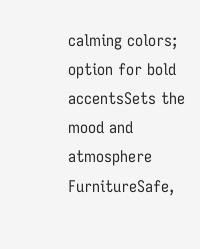calming colors; option for bold accentsSets the mood and atmosphere
FurnitureSafe,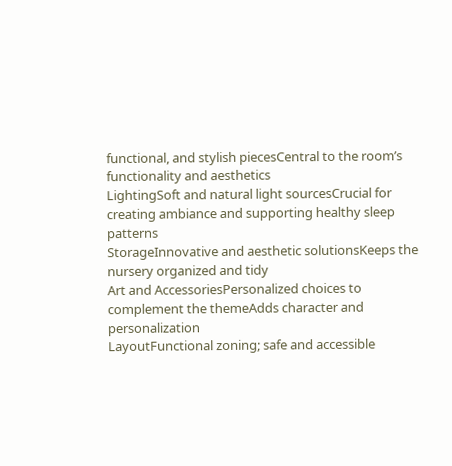functional, and stylish piecesCentral to the room’s functionality and aesthetics
LightingSoft and natural light sourcesCrucial for creating ambiance and supporting healthy sleep patterns
StorageInnovative and aesthetic solutionsKeeps the nursery organized and tidy
Art and AccessoriesPersonalized choices to complement the themeAdds character and personalization
LayoutFunctional zoning; safe and accessible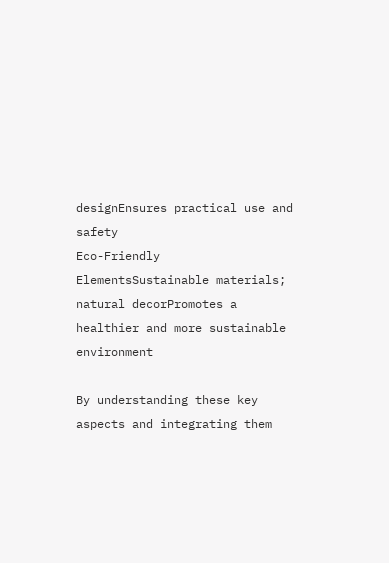designEnsures practical use and safety
Eco-Friendly ElementsSustainable materials; natural decorPromotes a healthier and more sustainable environment

By understanding these key aspects and integrating them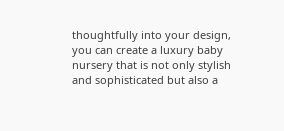thoughtfully into your design, you can create a luxury baby nursery that is not only stylish and sophisticated but also a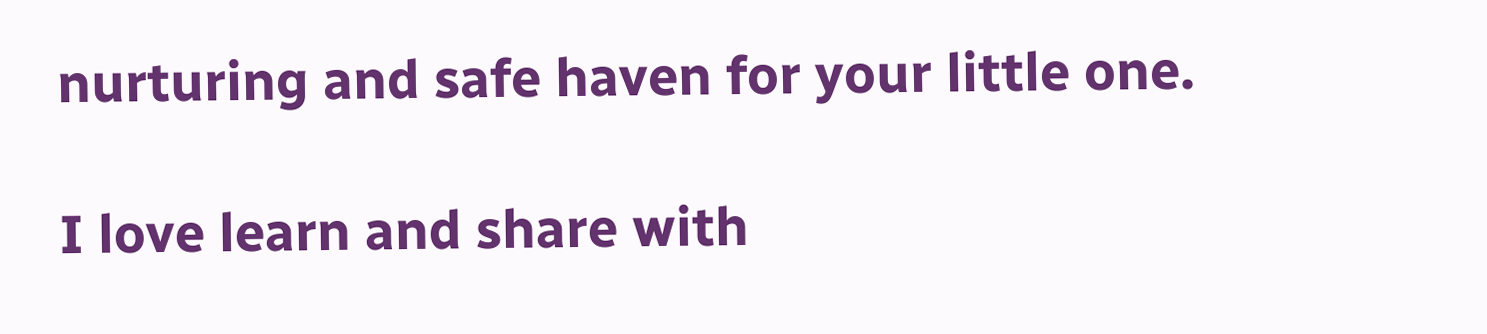nurturing and safe haven for your little one.

I love learn and share with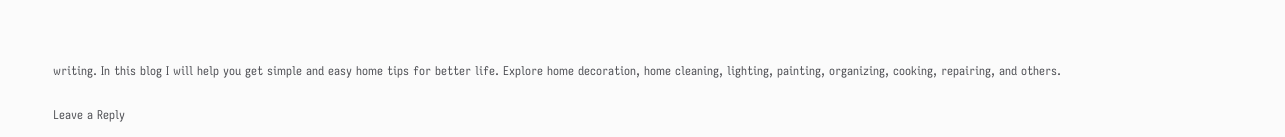writing. In this blog I will help you get simple and easy home tips for better life. Explore home decoration, home cleaning, lighting, painting, organizing, cooking, repairing, and others.

Leave a Reply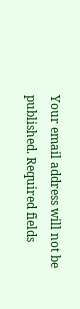Your email address will not be published. Required fields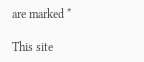are marked *

This site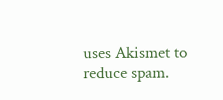uses Akismet to reduce spam.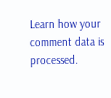Learn how your comment data is processed.